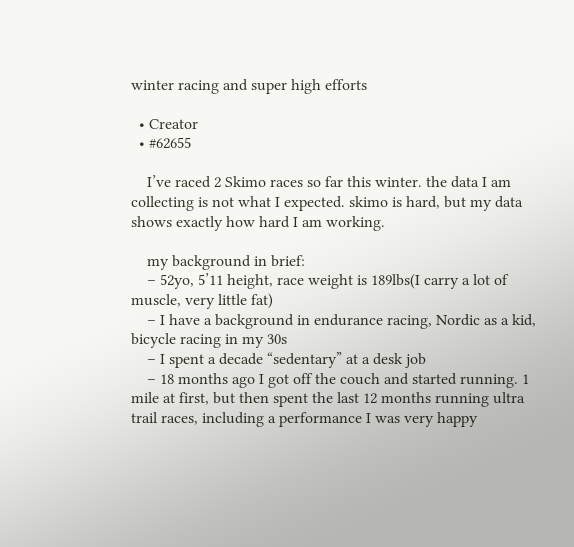winter racing and super high efforts

  • Creator
  • #62655

    I’ve raced 2 Skimo races so far this winter. the data I am collecting is not what I expected. skimo is hard, but my data shows exactly how hard I am working.

    my background in brief:
    – 52yo, 5’11 height, race weight is 189lbs(I carry a lot of muscle, very little fat)
    – I have a background in endurance racing, Nordic as a kid, bicycle racing in my 30s
    – I spent a decade “sedentary” at a desk job
    – 18 months ago I got off the couch and started running. 1 mile at first, but then spent the last 12 months running ultra trail races, including a performance I was very happy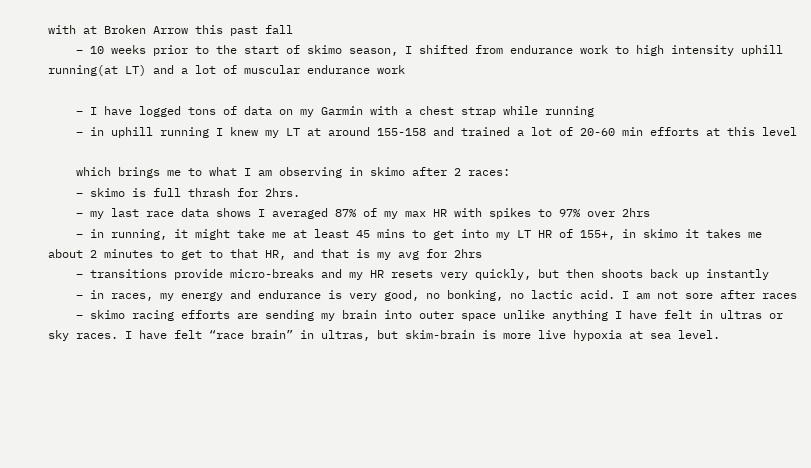with at Broken Arrow this past fall
    – 10 weeks prior to the start of skimo season, I shifted from endurance work to high intensity uphill running(at LT) and a lot of muscular endurance work

    – I have logged tons of data on my Garmin with a chest strap while running
    – in uphill running I knew my LT at around 155-158 and trained a lot of 20-60 min efforts at this level

    which brings me to what I am observing in skimo after 2 races:
    – skimo is full thrash for 2hrs.
    – my last race data shows I averaged 87% of my max HR with spikes to 97% over 2hrs
    – in running, it might take me at least 45 mins to get into my LT HR of 155+, in skimo it takes me about 2 minutes to get to that HR, and that is my avg for 2hrs
    – transitions provide micro-breaks and my HR resets very quickly, but then shoots back up instantly
    – in races, my energy and endurance is very good, no bonking, no lactic acid. I am not sore after races
    – skimo racing efforts are sending my brain into outer space unlike anything I have felt in ultras or sky races. I have felt “race brain” in ultras, but skim-brain is more live hypoxia at sea level.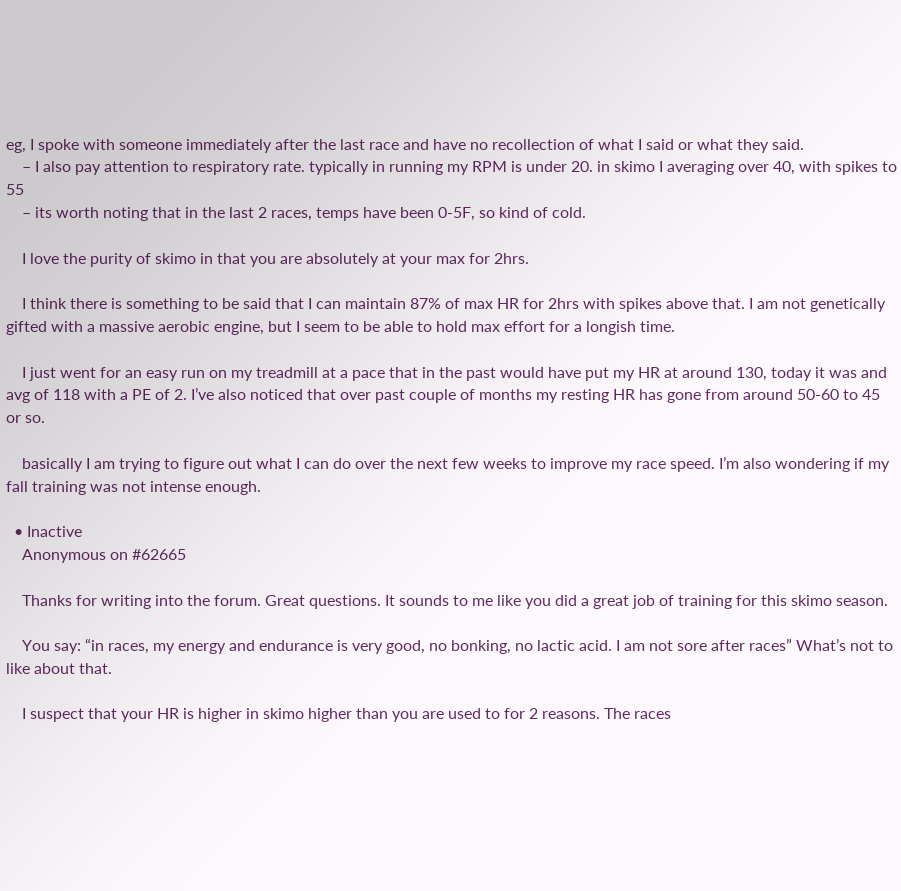eg, I spoke with someone immediately after the last race and have no recollection of what I said or what they said.
    – I also pay attention to respiratory rate. typically in running my RPM is under 20. in skimo I averaging over 40, with spikes to 55
    – its worth noting that in the last 2 races, temps have been 0-5F, so kind of cold.

    I love the purity of skimo in that you are absolutely at your max for 2hrs.

    I think there is something to be said that I can maintain 87% of max HR for 2hrs with spikes above that. I am not genetically gifted with a massive aerobic engine, but I seem to be able to hold max effort for a longish time.

    I just went for an easy run on my treadmill at a pace that in the past would have put my HR at around 130, today it was and avg of 118 with a PE of 2. I’ve also noticed that over past couple of months my resting HR has gone from around 50-60 to 45 or so.

    basically I am trying to figure out what I can do over the next few weeks to improve my race speed. I’m also wondering if my fall training was not intense enough.

  • Inactive
    Anonymous on #62665

    Thanks for writing into the forum. Great questions. It sounds to me like you did a great job of training for this skimo season.

    You say: “in races, my energy and endurance is very good, no bonking, no lactic acid. I am not sore after races” What’s not to like about that.

    I suspect that your HR is higher in skimo higher than you are used to for 2 reasons. The races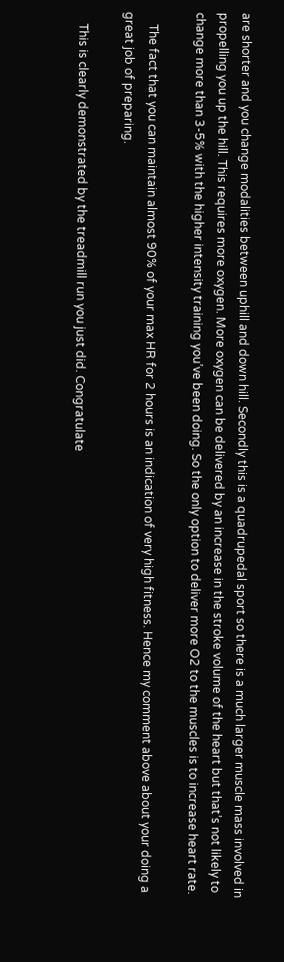are shorter and you change modalities between uphill and down hill. Secondly this is a quadrupedal sport so there is a much larger muscle mass involved in propelling you up the hill. This requires more oxygen. More oxygen can be delivered by an increase in the stroke volume of the heart but that’s not likely to change more than 3-5% with the higher intensity training you’ve been doing. So the only option to deliver more O2 to the muscles is to increase heart rate.

    The fact that you can maintain almost 90% of your max HR for 2 hours is an indication of very high fitness. Hence my comment above about your doing a great job of preparing.

    This is clearly demonstrated by the treadmill run you just did. Congratulate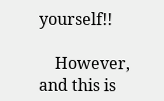yourself!!

    However, and this is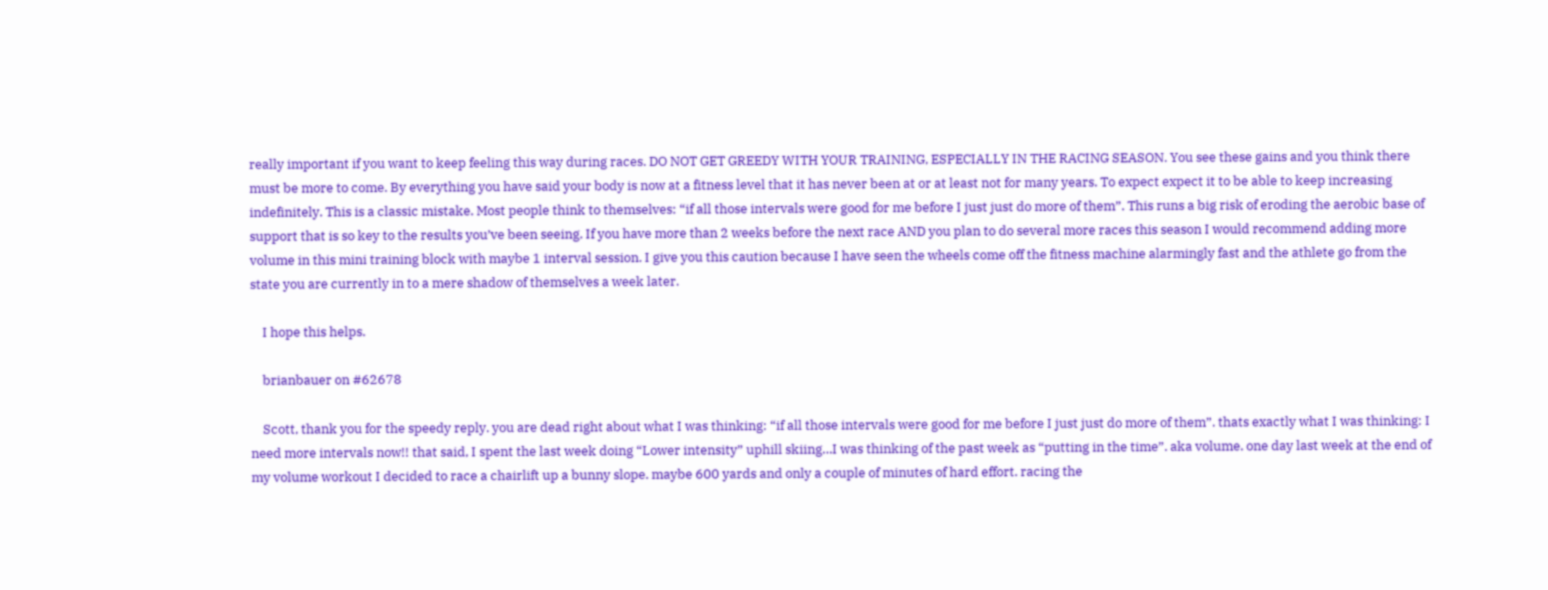really important if you want to keep feeling this way during races. DO NOT GET GREEDY WITH YOUR TRAINING, ESPECIALLY IN THE RACING SEASON. You see these gains and you think there must be more to come. By everything you have said your body is now at a fitness level that it has never been at or at least not for many years. To expect expect it to be able to keep increasing indefinitely. This is a classic mistake. Most people think to themselves: “if all those intervals were good for me before I just just do more of them”. This runs a big risk of eroding the aerobic base of support that is so key to the results you’ve been seeing. If you have more than 2 weeks before the next race AND you plan to do several more races this season I would recommend adding more volume in this mini training block with maybe 1 interval session. I give you this caution because I have seen the wheels come off the fitness machine alarmingly fast and the athlete go from the state you are currently in to a mere shadow of themselves a week later.

    I hope this helps.

    brianbauer on #62678

    Scott, thank you for the speedy reply. you are dead right about what I was thinking: “if all those intervals were good for me before I just just do more of them”. thats exactly what I was thinking: I need more intervals now!! that said, I spent the last week doing “Lower intensity” uphill skiing…I was thinking of the past week as “putting in the time”. aka volume. one day last week at the end of my volume workout I decided to race a chairlift up a bunny slope. maybe 600 yards and only a couple of minutes of hard effort. racing the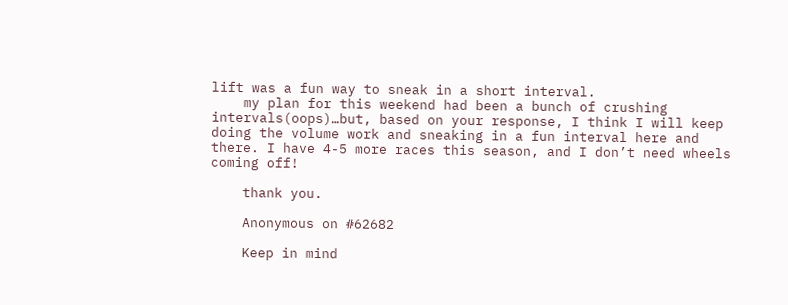lift was a fun way to sneak in a short interval.
    my plan for this weekend had been a bunch of crushing intervals(oops)…but, based on your response, I think I will keep doing the volume work and sneaking in a fun interval here and there. I have 4-5 more races this season, and I don’t need wheels coming off!

    thank you.

    Anonymous on #62682

    Keep in mind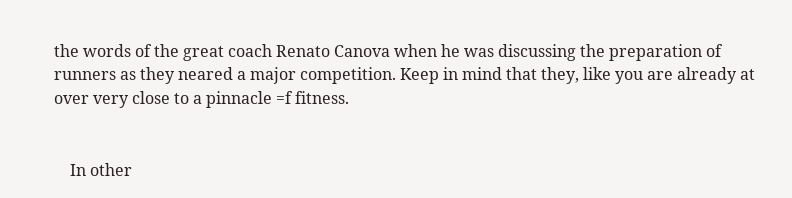the words of the great coach Renato Canova when he was discussing the preparation of runners as they neared a major competition. Keep in mind that they, like you are already at over very close to a pinnacle =f fitness.


    In other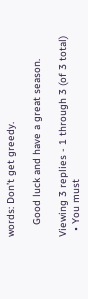words: Don’t get greedy.

    Good luck and have a great season.

Viewing 3 replies - 1 through 3 (of 3 total)
  • You must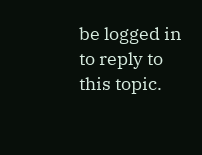be logged in to reply to this topic.